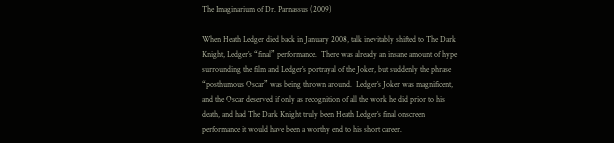The Imaginarium of Dr. Parnassus (2009)

When Heath Ledger died back in January 2008, talk inevitably shifted to The Dark Knight, Ledger’s “final” performance.  There was already an insane amount of hype surrounding the film and Ledger’s portrayal of the Joker, but suddenly the phrase “posthumous Oscar” was being thrown around.  Ledger’s Joker was magnificent, and the Oscar deserved if only as recognition of all the work he did prior to his death, and had The Dark Knight truly been Heath Ledger’s final onscreen performance it would have been a worthy end to his short career.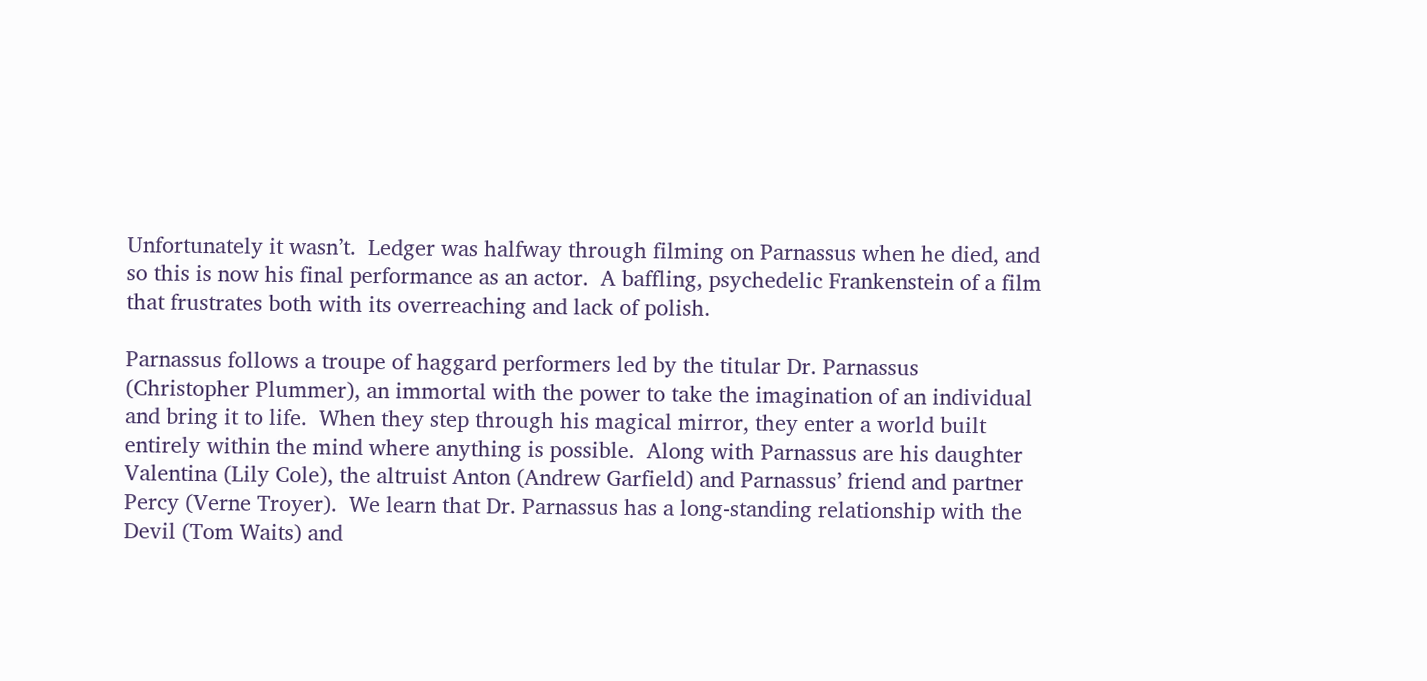Unfortunately it wasn’t.  Ledger was halfway through filming on Parnassus when he died, and so this is now his final performance as an actor.  A baffling, psychedelic Frankenstein of a film that frustrates both with its overreaching and lack of polish.

Parnassus follows a troupe of haggard performers led by the titular Dr. Parnassus (Christopher Plummer), an immortal with the power to take the imagination of an individual and bring it to life.  When they step through his magical mirror, they enter a world built entirely within the mind where anything is possible.  Along with Parnassus are his daughter Valentina (Lily Cole), the altruist Anton (Andrew Garfield) and Parnassus’ friend and partner Percy (Verne Troyer).  We learn that Dr. Parnassus has a long-standing relationship with the Devil (Tom Waits) and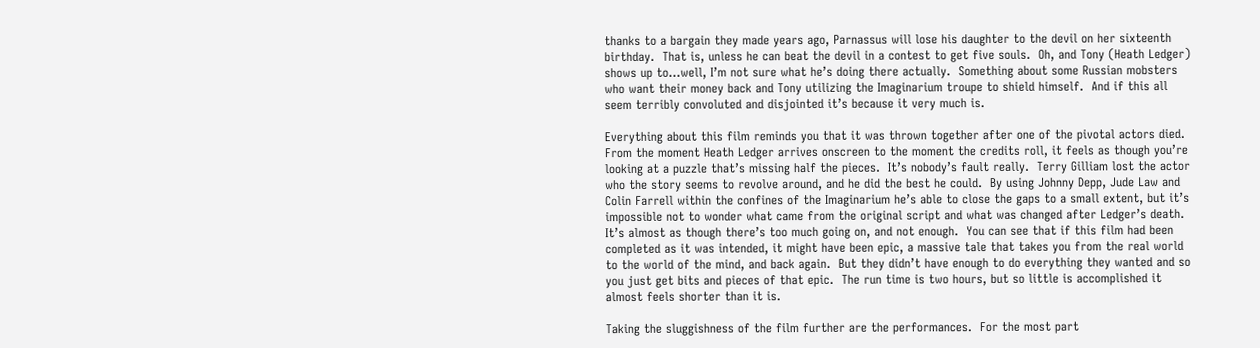thanks to a bargain they made years ago, Parnassus will lose his daughter to the devil on her sixteenth birthday.  That is, unless he can beat the devil in a contest to get five souls.  Oh, and Tony (Heath Ledger) shows up to…well, I’m not sure what he’s doing there actually.  Something about some Russian mobsters who want their money back and Tony utilizing the Imaginarium troupe to shield himself.  And if this all seem terribly convoluted and disjointed it’s because it very much is.

Everything about this film reminds you that it was thrown together after one of the pivotal actors died.  From the moment Heath Ledger arrives onscreen to the moment the credits roll, it feels as though you’re looking at a puzzle that’s missing half the pieces.  It’s nobody’s fault really.  Terry Gilliam lost the actor who the story seems to revolve around, and he did the best he could.  By using Johnny Depp, Jude Law and Colin Farrell within the confines of the Imaginarium he’s able to close the gaps to a small extent, but it’s impossible not to wonder what came from the original script and what was changed after Ledger’s death.  It’s almost as though there’s too much going on, and not enough.  You can see that if this film had been completed as it was intended, it might have been epic, a massive tale that takes you from the real world to the world of the mind, and back again.  But they didn’t have enough to do everything they wanted and so you just get bits and pieces of that epic.  The run time is two hours, but so little is accomplished it almost feels shorter than it is.

Taking the sluggishness of the film further are the performances.  For the most part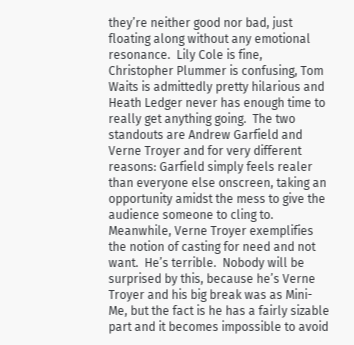they’re neither good nor bad, just floating along without any emotional resonance.  Lily Cole is fine, Christopher Plummer is confusing, Tom Waits is admittedly pretty hilarious and Heath Ledger never has enough time to really get anything going.  The two standouts are Andrew Garfield and Verne Troyer and for very different reasons: Garfield simply feels realer than everyone else onscreen, taking an opportunity amidst the mess to give the audience someone to cling to.  Meanwhile, Verne Troyer exemplifies the notion of casting for need and not want.  He’s terrible.  Nobody will be surprised by this, because he’s Verne Troyer and his big break was as Mini-Me, but the fact is he has a fairly sizable part and it becomes impossible to avoid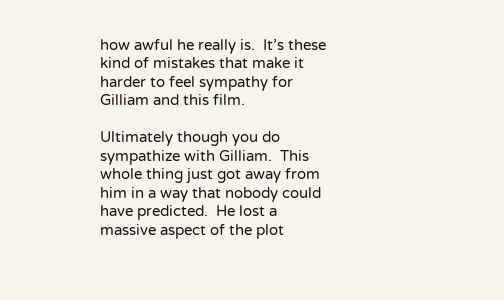how awful he really is.  It’s these kind of mistakes that make it harder to feel sympathy for Gilliam and this film.

Ultimately though you do sympathize with Gilliam.  This whole thing just got away from him in a way that nobody could have predicted.  He lost a massive aspect of the plot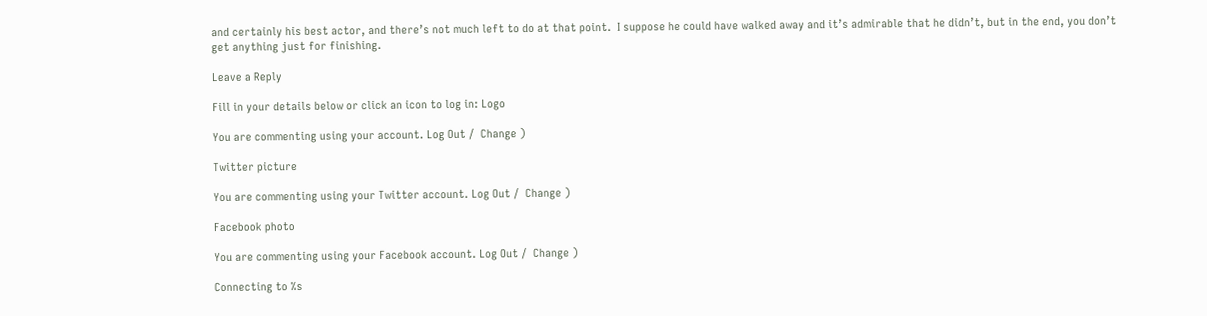and certainly his best actor, and there’s not much left to do at that point.  I suppose he could have walked away and it’s admirable that he didn’t, but in the end, you don’t get anything just for finishing.

Leave a Reply

Fill in your details below or click an icon to log in: Logo

You are commenting using your account. Log Out /  Change )

Twitter picture

You are commenting using your Twitter account. Log Out /  Change )

Facebook photo

You are commenting using your Facebook account. Log Out /  Change )

Connecting to %s